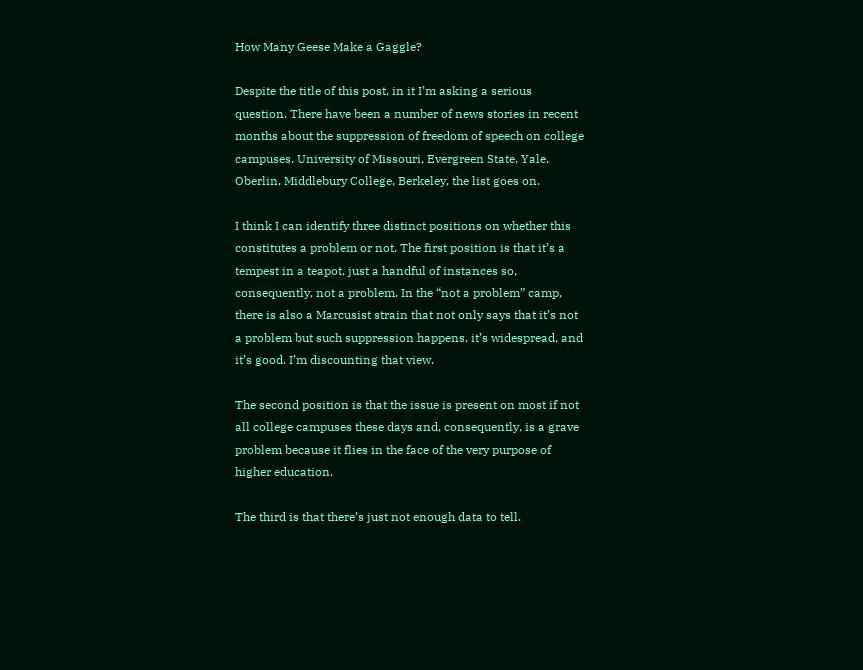How Many Geese Make a Gaggle?

Despite the title of this post, in it I’m asking a serious question. There have been a number of news stories in recent months about the suppression of freedom of speech on college campuses. University of Missouri, Evergreen State, Yale, Oberlin, Middlebury College, Berkeley, the list goes on.

I think I can identify three distinct positions on whether this constitutes a problem or not. The first position is that it’s a tempest in a teapot, just a handful of instances so, consequently, not a problem. In the “not a problem” camp, there is also a Marcusist strain that not only says that it’s not a problem but such suppression happens, it’s widespread, and it’s good. I’m discounting that view.

The second position is that the issue is present on most if not all college campuses these days and, consequently, is a grave problem because it flies in the face of the very purpose of higher education.

The third is that there’s just not enough data to tell.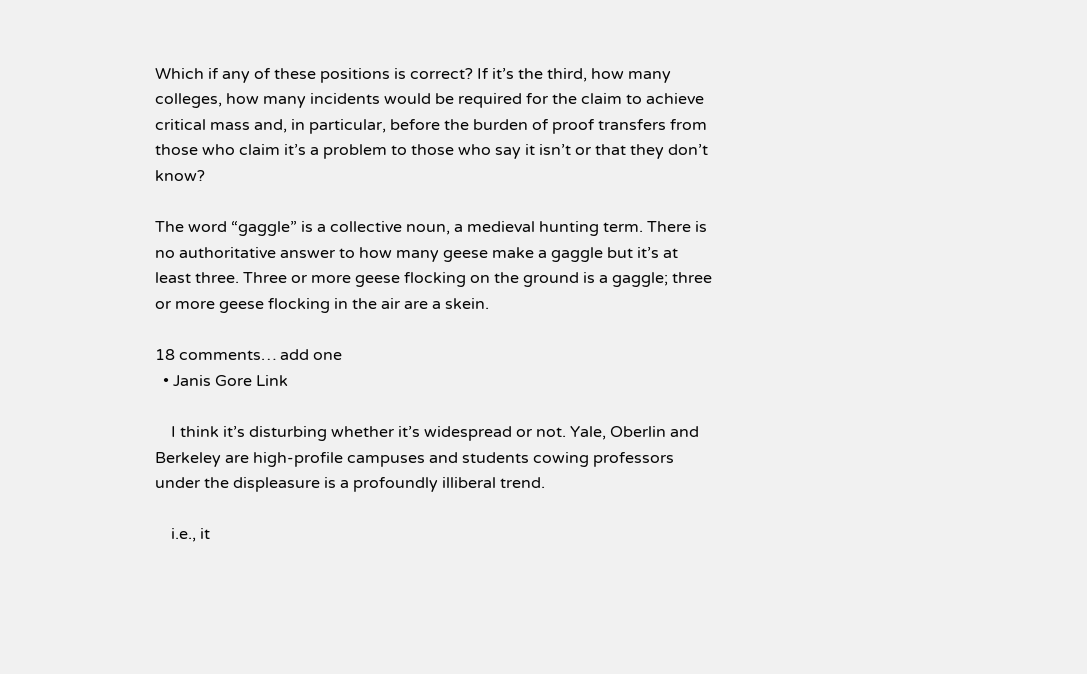Which if any of these positions is correct? If it’s the third, how many colleges, how many incidents would be required for the claim to achieve critical mass and, in particular, before the burden of proof transfers from those who claim it’s a problem to those who say it isn’t or that they don’t know?

The word “gaggle” is a collective noun, a medieval hunting term. There is no authoritative answer to how many geese make a gaggle but it’s at least three. Three or more geese flocking on the ground is a gaggle; three or more geese flocking in the air are a skein.

18 comments… add one
  • Janis Gore Link

    I think it’s disturbing whether it’s widespread or not. Yale, Oberlin and Berkeley are high-profile campuses and students cowing professors under the displeasure is a profoundly illiberal trend.

    i.e., it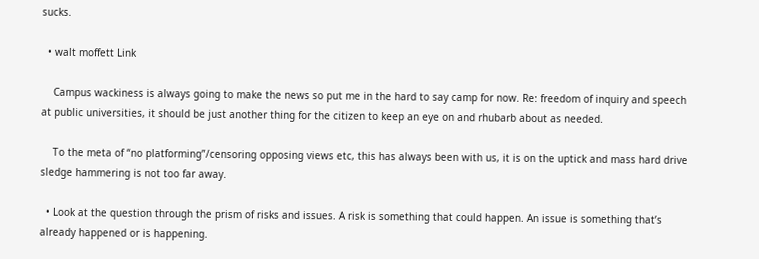sucks.

  • walt moffett Link

    Campus wackiness is always going to make the news so put me in the hard to say camp for now. Re: freedom of inquiry and speech at public universities, it should be just another thing for the citizen to keep an eye on and rhubarb about as needed.

    To the meta of “no platforming”/censoring opposing views etc, this has always been with us, it is on the uptick and mass hard drive sledge hammering is not too far away.

  • Look at the question through the prism of risks and issues. A risk is something that could happen. An issue is something that’s already happened or is happening.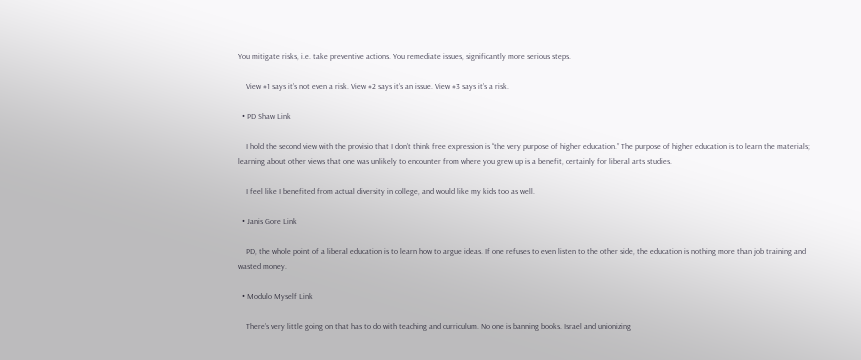You mitigate risks, i.e. take preventive actions. You remediate issues, significantly more serious steps.

    View #1 says it’s not even a risk. View #2 says it’s an issue. View #3 says it’s a risk.

  • PD Shaw Link

    I hold the second view with the provisio that I don’t think free expression is “the very purpose of higher education.” The purpose of higher education is to learn the materials; learning about other views that one was unlikely to encounter from where you grew up is a benefit, certainly for liberal arts studies.

    I feel like I benefited from actual diversity in college, and would like my kids too as well.

  • Janis Gore Link

    PD, the whole point of a liberal education is to learn how to argue ideas. If one refuses to even listen to the other side, the education is nothing more than job training and wasted money.

  • Modulo Myself Link

    There’s very little going on that has to do with teaching and curriculum. No one is banning books. Israel and unionizing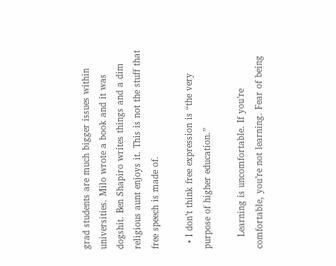grad students are much bigger issues within universities. Milo wrote a book and it was dogshit. Ben Shapiro writes things and a dim religious aunt enjoys it. This is not the stuff that free speech is made of.

  • I don’t think free expression is “the very purpose of higher education.”

    Learning is uncomfortable. If you’re comfortable, you’re not learning. Fear of being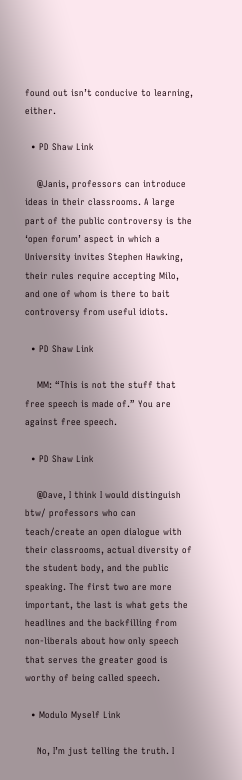found out isn’t conducive to learning, either.

  • PD Shaw Link

    @Janis, professors can introduce ideas in their classrooms. A large part of the public controversy is the ‘open forum’ aspect in which a University invites Stephen Hawking, their rules require accepting Milo, and one of whom is there to bait controversy from useful idiots.

  • PD Shaw Link

    MM: “This is not the stuff that free speech is made of.” You are against free speech.

  • PD Shaw Link

    @Dave, I think I would distinguish btw/ professors who can teach/create an open dialogue with their classrooms, actual diversity of the student body, and the public speaking. The first two are more important, the last is what gets the headlines and the backfilling from non-liberals about how only speech that serves the greater good is worthy of being called speech.

  • Modulo Myself Link

    No, I’m just telling the truth. I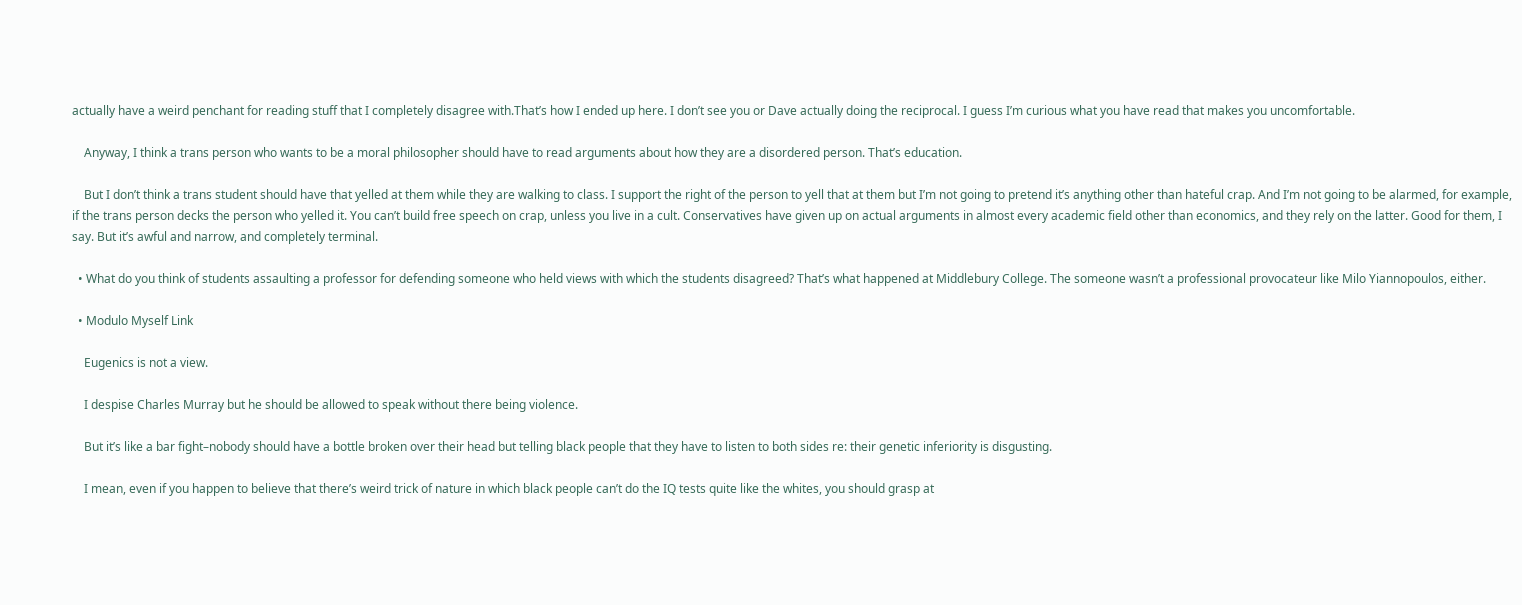actually have a weird penchant for reading stuff that I completely disagree with.That’s how I ended up here. I don’t see you or Dave actually doing the reciprocal. I guess I’m curious what you have read that makes you uncomfortable.

    Anyway, I think a trans person who wants to be a moral philosopher should have to read arguments about how they are a disordered person. That’s education.

    But I don’t think a trans student should have that yelled at them while they are walking to class. I support the right of the person to yell that at them but I’m not going to pretend it’s anything other than hateful crap. And I’m not going to be alarmed, for example, if the trans person decks the person who yelled it. You can’t build free speech on crap, unless you live in a cult. Conservatives have given up on actual arguments in almost every academic field other than economics, and they rely on the latter. Good for them, I say. But it’s awful and narrow, and completely terminal.

  • What do you think of students assaulting a professor for defending someone who held views with which the students disagreed? That’s what happened at Middlebury College. The someone wasn’t a professional provocateur like Milo Yiannopoulos, either.

  • Modulo Myself Link

    Eugenics is not a view.

    I despise Charles Murray but he should be allowed to speak without there being violence.

    But it’s like a bar fight–nobody should have a bottle broken over their head but telling black people that they have to listen to both sides re: their genetic inferiority is disgusting.

    I mean, even if you happen to believe that there’s weird trick of nature in which black people can’t do the IQ tests quite like the whites, you should grasp at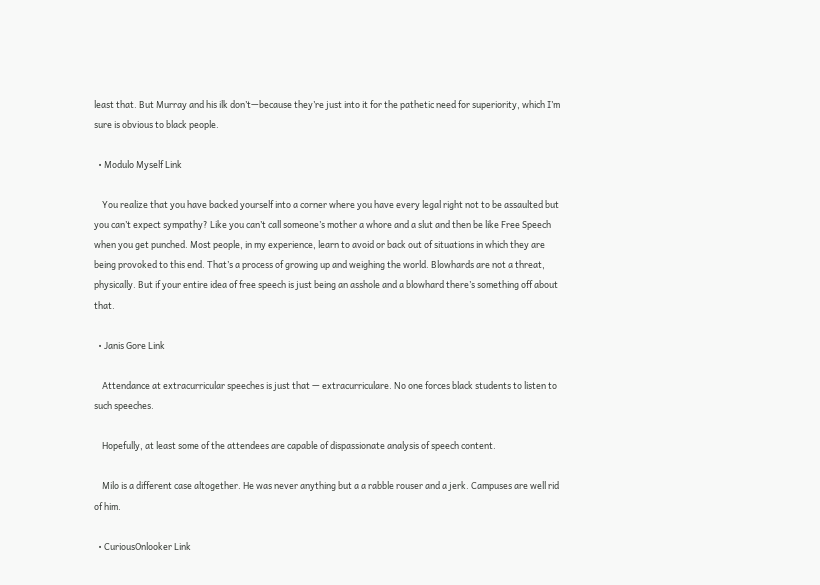least that. But Murray and his ilk don’t—because they’re just into it for the pathetic need for superiority, which I’m sure is obvious to black people.

  • Modulo Myself Link

    You realize that you have backed yourself into a corner where you have every legal right not to be assaulted but you can’t expect sympathy? Like you can’t call someone’s mother a whore and a slut and then be like Free Speech when you get punched. Most people, in my experience, learn to avoid or back out of situations in which they are being provoked to this end. That’s a process of growing up and weighing the world. Blowhards are not a threat, physically. But if your entire idea of free speech is just being an asshole and a blowhard there’s something off about that.

  • Janis Gore Link

    Attendance at extracurricular speeches is just that — extracurriculare. No one forces black students to listen to such speeches.

    Hopefully, at least some of the attendees are capable of dispassionate analysis of speech content.

    Milo is a different case altogether. He was never anything but a a rabble rouser and a jerk. Campuses are well rid of him.

  • CuriousOnlooker Link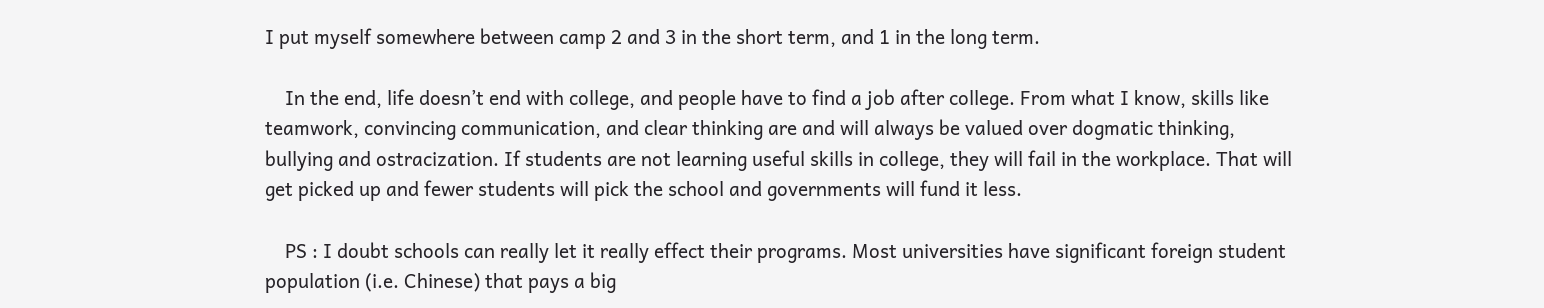I put myself somewhere between camp 2 and 3 in the short term, and 1 in the long term.

    In the end, life doesn’t end with college, and people have to find a job after college. From what I know, skills like teamwork, convincing communication, and clear thinking are and will always be valued over dogmatic thinking, bullying and ostracization. If students are not learning useful skills in college, they will fail in the workplace. That will get picked up and fewer students will pick the school and governments will fund it less.

    PS : I doubt schools can really let it really effect their programs. Most universities have significant foreign student population (i.e. Chinese) that pays a big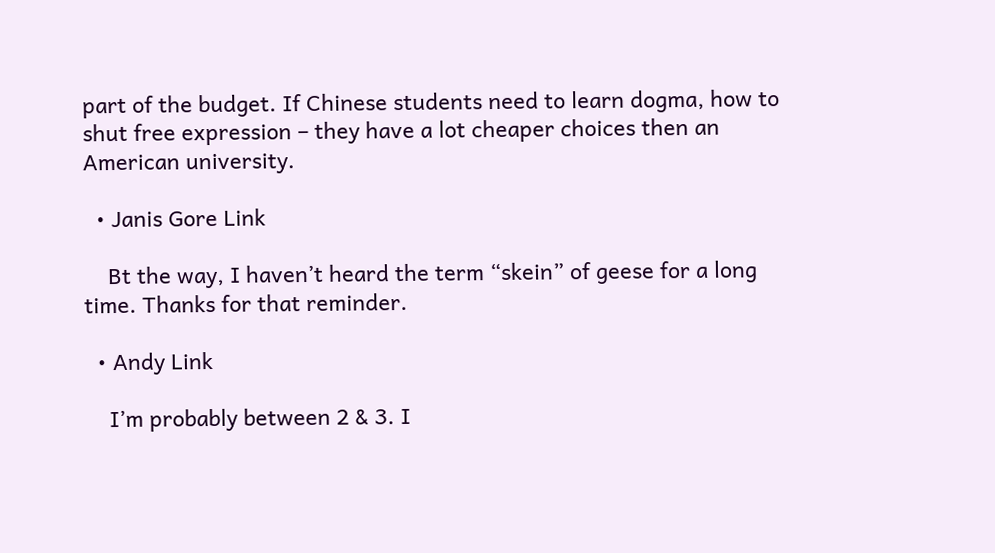part of the budget. If Chinese students need to learn dogma, how to shut free expression – they have a lot cheaper choices then an American university.

  • Janis Gore Link

    Bt the way, I haven’t heard the term “skein” of geese for a long time. Thanks for that reminder.

  • Andy Link

    I’m probably between 2 & 3. I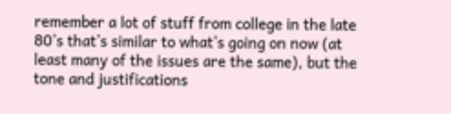remember a lot of stuff from college in the late 80’s that’s similar to what’s going on now (at least many of the issues are the same), but the tone and justifications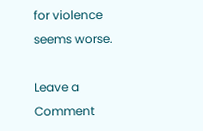for violence seems worse.

Leave a Comment